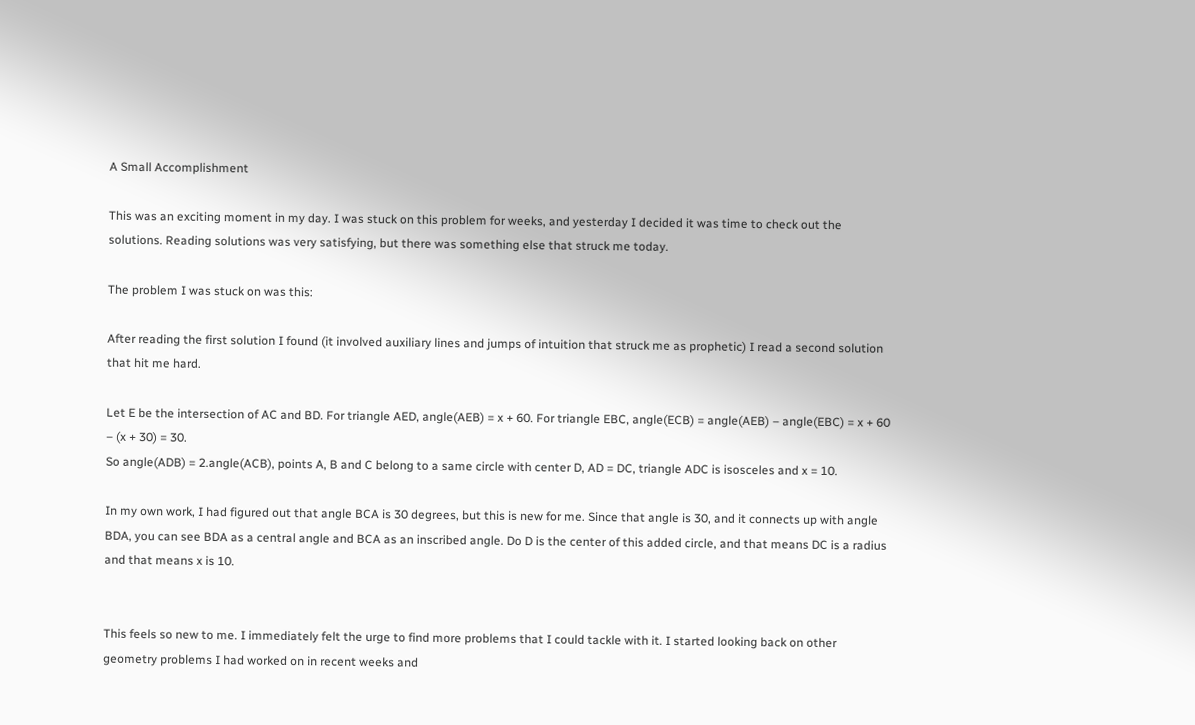A Small Accomplishment

This was an exciting moment in my day. I was stuck on this problem for weeks, and yesterday I decided it was time to check out the solutions. Reading solutions was very satisfying, but there was something else that struck me today.

The problem I was stuck on was this:

After reading the first solution I found (it involved auxiliary lines and jumps of intuition that struck me as prophetic) I read a second solution that hit me hard.

Let E be the intersection of AC and BD. For triangle AED, angle(AEB) = x + 60. For triangle EBC, angle(ECB) = angle(AEB) – angle(EBC) = x + 60 – (x + 30) = 30.
So angle(ADB) = 2.angle(ACB), points A, B and C belong to a same circle with center D, AD = DC, triangle ADC is isosceles and x = 10.

In my own work, I had figured out that angle BCA is 30 degrees, but this is new for me. Since that angle is 30, and it connects up with angle BDA, you can see BDA as a central angle and BCA as an inscribed angle. Do D is the center of this added circle, and that means DC is a radius and that means x is 10.


This feels so new to me. I immediately felt the urge to find more problems that I could tackle with it. I started looking back on other geometry problems I had worked on in recent weeks and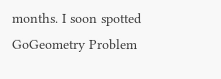months. I soon spotted GoGeometry Problem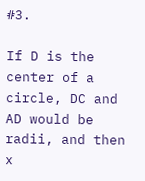#3.

If D is the center of a circle, DC and AD would be radii, and then x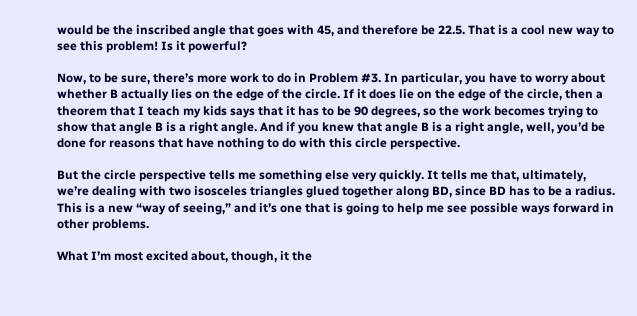would be the inscribed angle that goes with 45, and therefore be 22.5. That is a cool new way to see this problem! Is it powerful?

Now, to be sure, there’s more work to do in Problem #3. In particular, you have to worry about whether B actually lies on the edge of the circle. If it does lie on the edge of the circle, then a theorem that I teach my kids says that it has to be 90 degrees, so the work becomes trying to show that angle B is a right angle. And if you knew that angle B is a right angle, well, you’d be done for reasons that have nothing to do with this circle perspective.

But the circle perspective tells me something else very quickly. It tells me that, ultimately, we’re dealing with two isosceles triangles glued together along BD, since BD has to be a radius. This is a new “way of seeing,” and it’s one that is going to help me see possible ways forward in other problems.

What I’m most excited about, though, it the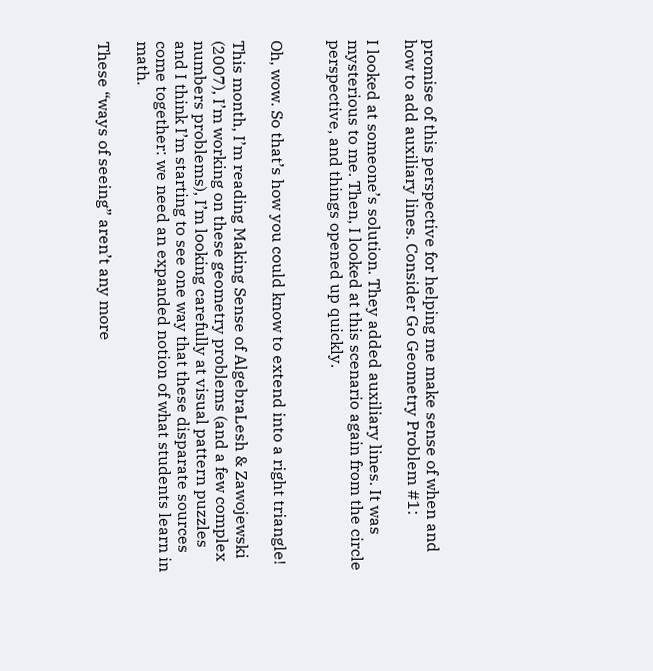promise of this perspective for helping me make sense of when and how to add auxiliary lines. Consider Go Geometry Problem #1:

I looked at someone’s solution. They added auxiliary lines. It was mysterious to me. Then, I looked at this scenario again from the circle perspective, and things opened up quickly.


Oh, wow. So that’s how you could know to extend into a right triangle!

This month, I’m reading Making Sense of AlgebraLesh & Zawojewski (2007), I’m working on these geometry problems (and a few complex numbers problems), I’m looking carefully at visual pattern puzzles and I think I’m starting to see one way that these disparate sources come together: we need an expanded notion of what students learn in math.

These “ways of seeing” aren’t any more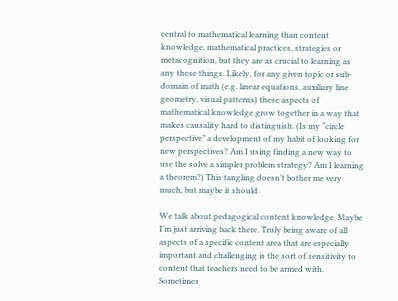central to mathematical learning than content knowledge, mathematical practices, strategies or metacognition, but they are as crucial to learning as any these things. Likely, for any given topic or sub-domain of math (e.g. linear equations, auxiliary line geometry, visual patterns) these aspects of mathematical knowledge grow together in a way that makes causality hard to distinguish. (Is my “circle perspective” a development of my habit of looking for new perspectives? Am I using finding a new way to use the solve a simpler problem strategy? Am I learning a theorem?) This tangling doesn’t bother me very much, but maybe it should.

We talk about pedagogical content knowledge. Maybe I’m just arriving back there. Truly being aware of all aspects of a specific content area that are especially important and challenging is the sort of sensitivity to content that teachers need to be armed with. Sometimes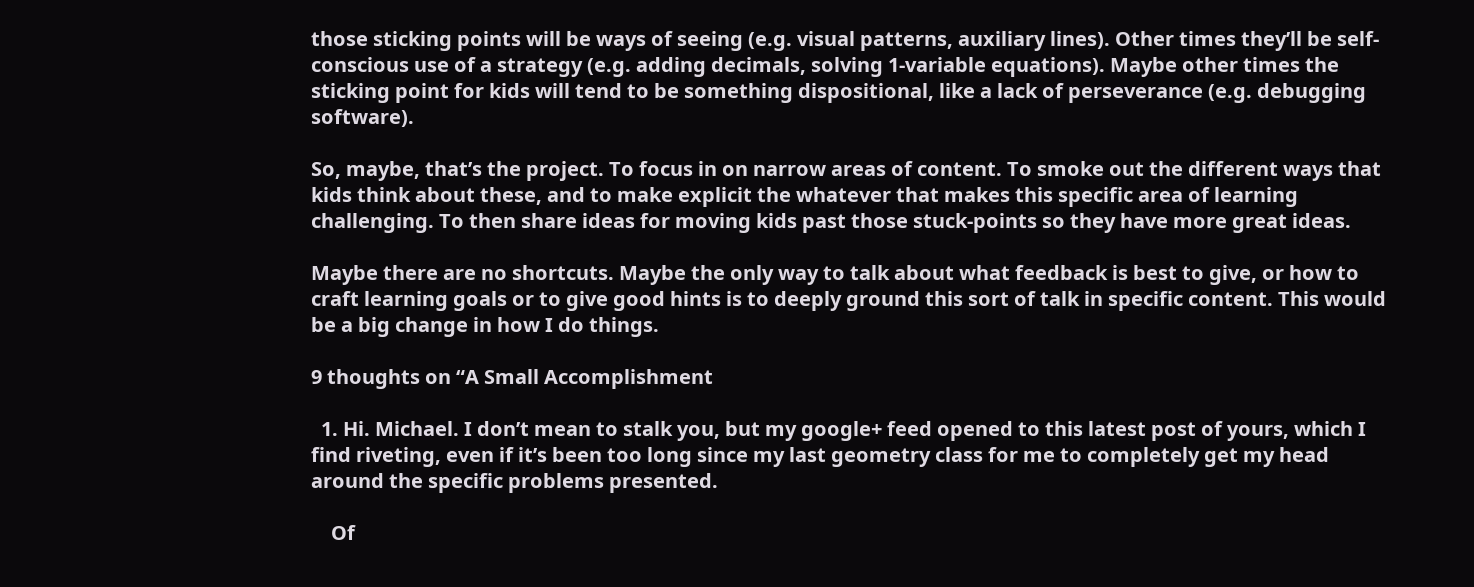those sticking points will be ways of seeing (e.g. visual patterns, auxiliary lines). Other times they’ll be self-conscious use of a strategy (e.g. adding decimals, solving 1-variable equations). Maybe other times the sticking point for kids will tend to be something dispositional, like a lack of perseverance (e.g. debugging software).

So, maybe, that’s the project. To focus in on narrow areas of content. To smoke out the different ways that kids think about these, and to make explicit the whatever that makes this specific area of learning challenging. To then share ideas for moving kids past those stuck-points so they have more great ideas.

Maybe there are no shortcuts. Maybe the only way to talk about what feedback is best to give, or how to craft learning goals or to give good hints is to deeply ground this sort of talk in specific content. This would be a big change in how I do things.

9 thoughts on “A Small Accomplishment

  1. Hi. Michael. I don’t mean to stalk you, but my google+ feed opened to this latest post of yours, which I find riveting, even if it’s been too long since my last geometry class for me to completely get my head around the specific problems presented.

    Of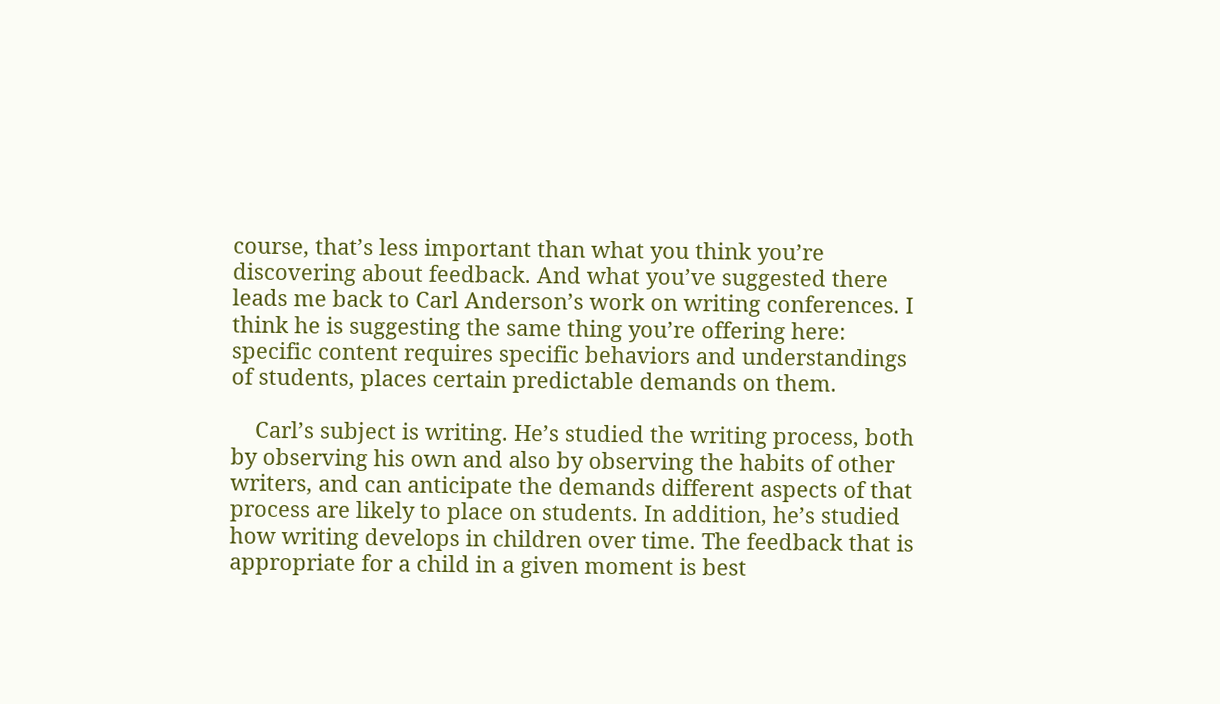course, that’s less important than what you think you’re discovering about feedback. And what you’ve suggested there leads me back to Carl Anderson’s work on writing conferences. I think he is suggesting the same thing you’re offering here: specific content requires specific behaviors and understandings of students, places certain predictable demands on them.

    Carl’s subject is writing. He’s studied the writing process, both by observing his own and also by observing the habits of other writers, and can anticipate the demands different aspects of that process are likely to place on students. In addition, he’s studied how writing develops in children over time. The feedback that is appropriate for a child in a given moment is best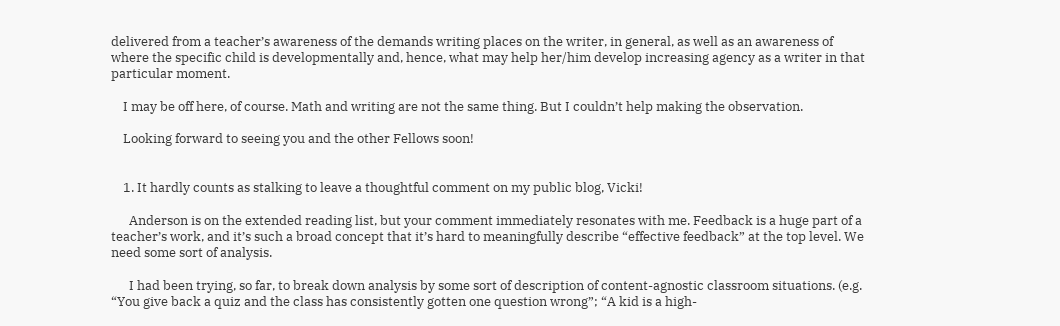delivered from a teacher’s awareness of the demands writing places on the writer, in general, as well as an awareness of where the specific child is developmentally and, hence, what may help her/him develop increasing agency as a writer in that particular moment.

    I may be off here, of course. Math and writing are not the same thing. But I couldn’t help making the observation.

    Looking forward to seeing you and the other Fellows soon!


    1. It hardly counts as stalking to leave a thoughtful comment on my public blog, Vicki!

      Anderson is on the extended reading list, but your comment immediately resonates with me. Feedback is a huge part of a teacher’s work, and it’s such a broad concept that it’s hard to meaningfully describe “effective feedback” at the top level. We need some sort of analysis.

      I had been trying, so far, to break down analysis by some sort of description of content-agnostic classroom situations. (e.g. “You give back a quiz and the class has consistently gotten one question wrong”; “A kid is a high-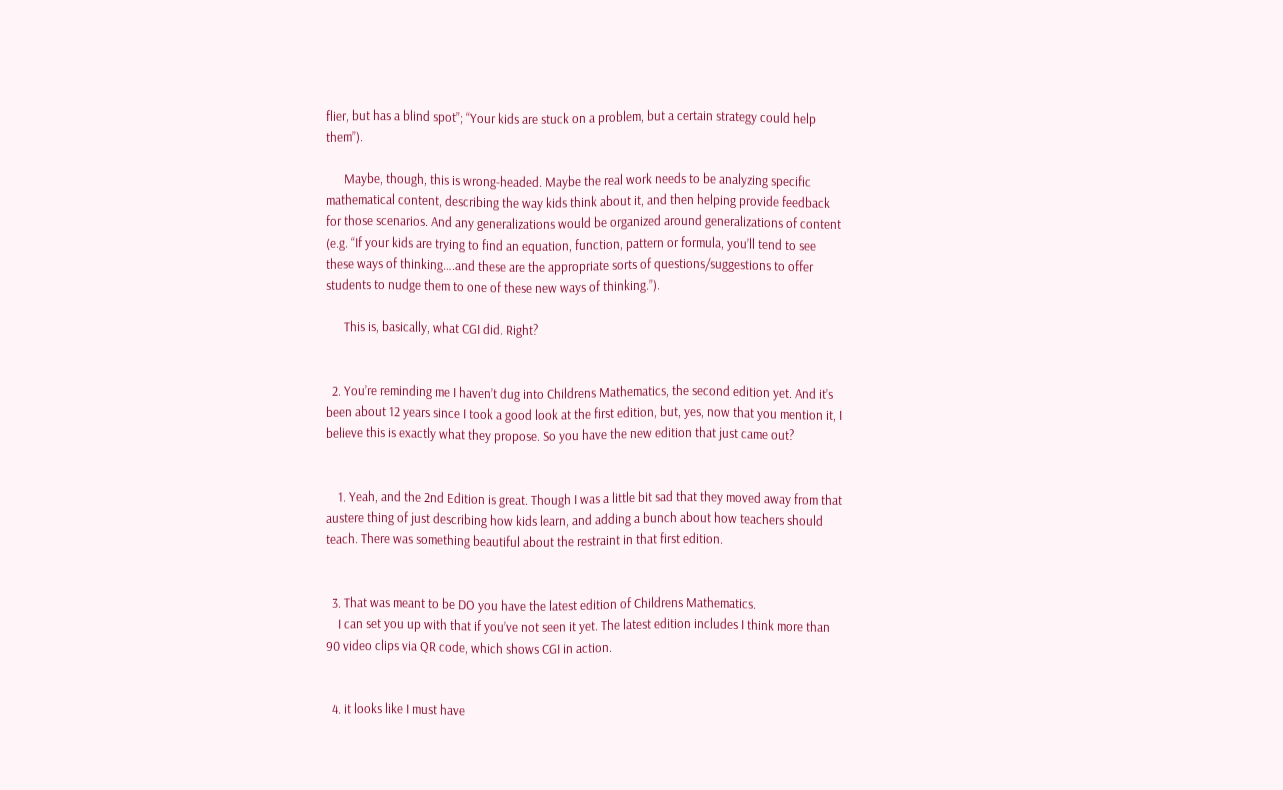flier, but has a blind spot”; “Your kids are stuck on a problem, but a certain strategy could help them”).

      Maybe, though, this is wrong-headed. Maybe the real work needs to be analyzing specific mathematical content, describing the way kids think about it, and then helping provide feedback for those scenarios. And any generalizations would be organized around generalizations of content (e.g. “If your kids are trying to find an equation, function, pattern or formula, you’ll tend to see these ways of thinking….and these are the appropriate sorts of questions/suggestions to offer students to nudge them to one of these new ways of thinking.”).

      This is, basically, what CGI did. Right?


  2. You’re reminding me I haven’t dug into Childrens Mathematics, the second edition yet. And it’s been about 12 years since I took a good look at the first edition, but, yes, now that you mention it, I believe this is exactly what they propose. So you have the new edition that just came out?


    1. Yeah, and the 2nd Edition is great. Though I was a little bit sad that they moved away from that austere thing of just describing how kids learn, and adding a bunch about how teachers should teach. There was something beautiful about the restraint in that first edition.


  3. That was meant to be DO you have the latest edition of Childrens Mathematics.
    I can set you up with that if you’ve not seen it yet. The latest edition includes I think more than 90 video clips via QR code, which shows CGI in action.


  4. it looks like I must have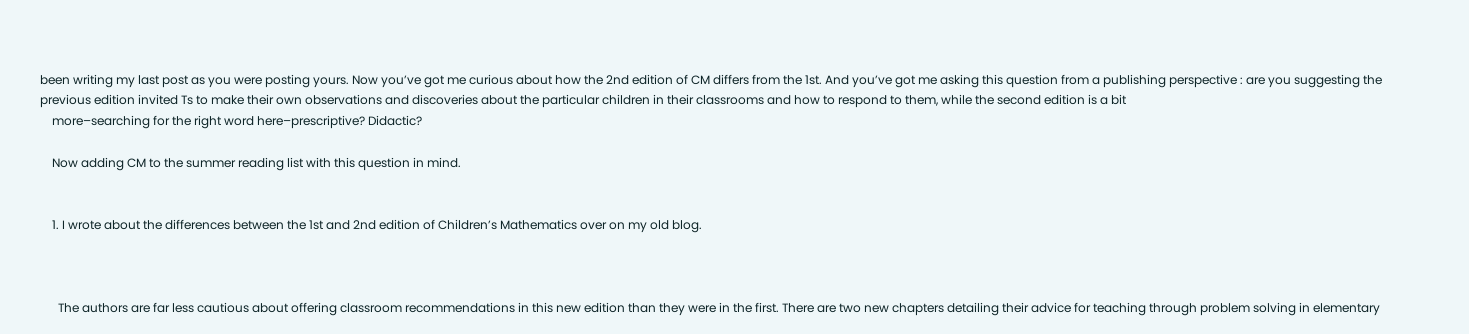been writing my last post as you were posting yours. Now you’ve got me curious about how the 2nd edition of CM differs from the 1st. And you’ve got me asking this question from a publishing perspective : are you suggesting the previous edition invited Ts to make their own observations and discoveries about the particular children in their classrooms and how to respond to them, while the second edition is a bit
    more–searching for the right word here–prescriptive? Didactic?

    Now adding CM to the summer reading list with this question in mind.


    1. I wrote about the differences between the 1st and 2nd edition of Children’s Mathematics over on my old blog.



      The authors are far less cautious about offering classroom recommendations in this new edition than they were in the first. There are two new chapters detailing their advice for teaching through problem solving in elementary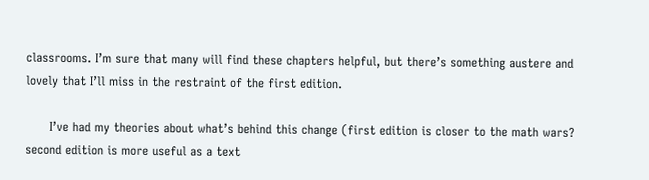classrooms. I’m sure that many will find these chapters helpful, but there’s something austere and lovely that I’ll miss in the restraint of the first edition.

      I’ve had my theories about what’s behind this change (first edition is closer to the math wars? second edition is more useful as a text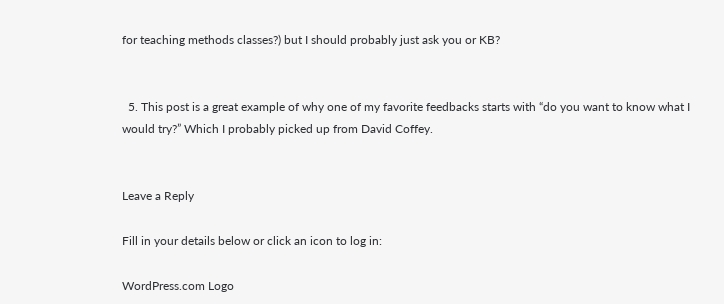for teaching methods classes?) but I should probably just ask you or KB?


  5. This post is a great example of why one of my favorite feedbacks starts with “do you want to know what I would try?” Which I probably picked up from David Coffey.


Leave a Reply

Fill in your details below or click an icon to log in:

WordPress.com Logo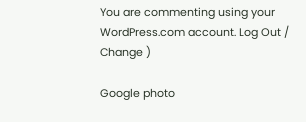You are commenting using your WordPress.com account. Log Out /  Change )

Google photo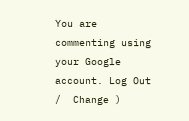You are commenting using your Google account. Log Out /  Change )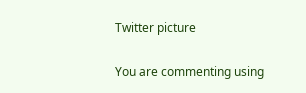Twitter picture

You are commenting using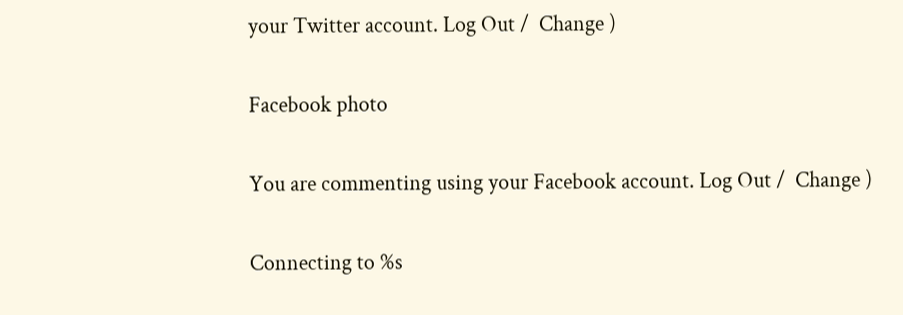your Twitter account. Log Out /  Change )

Facebook photo

You are commenting using your Facebook account. Log Out /  Change )

Connecting to %s